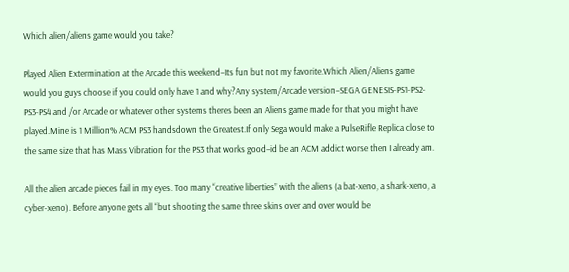Which alien/aliens game would you take?

Played Alien Extermination at the Arcade this weekend–Its fun but not my favorite.Which Alien/Aliens game would you guys choose if you could only have 1 and why?Any system/Arcade version–SEGA GENESIS-PS1-PS2-PS3-PS4 and /or Arcade or whatever other systems theres been an Aliens game made for that you might have played.Mine is 1 Million% ACM PS3 handsdown the Greatest.If only Sega would make a PulseRifle Replica close to the same size that has Mass Vibration for the PS3 that works good–id be an ACM addict worse then I already am.

All the alien arcade pieces fail in my eyes. Too many “creative liberties” with the aliens (a bat-xeno, a shark-xeno, a cyber-xeno). Before anyone gets all “but shooting the same three skins over and over would be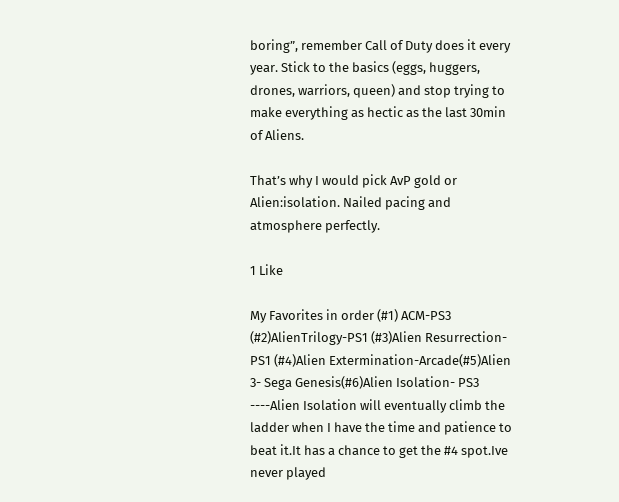boring”, remember Call of Duty does it every year. Stick to the basics (eggs, huggers, drones, warriors, queen) and stop trying to make everything as hectic as the last 30min of Aliens.

That’s why I would pick AvP gold or Alien:isolation. Nailed pacing and atmosphere perfectly.

1 Like

My Favorites in order (#1) ACM-PS3 (#2)AlienTrilogy-PS1 (#3)Alien Resurrection-PS1 (#4)Alien Extermination-Arcade(#5)Alien 3- Sega Genesis(#6)Alien Isolation- PS3 ----Alien Isolation will eventually climb the ladder when I have the time and patience to beat it.It has a chance to get the #4 spot.Ive never played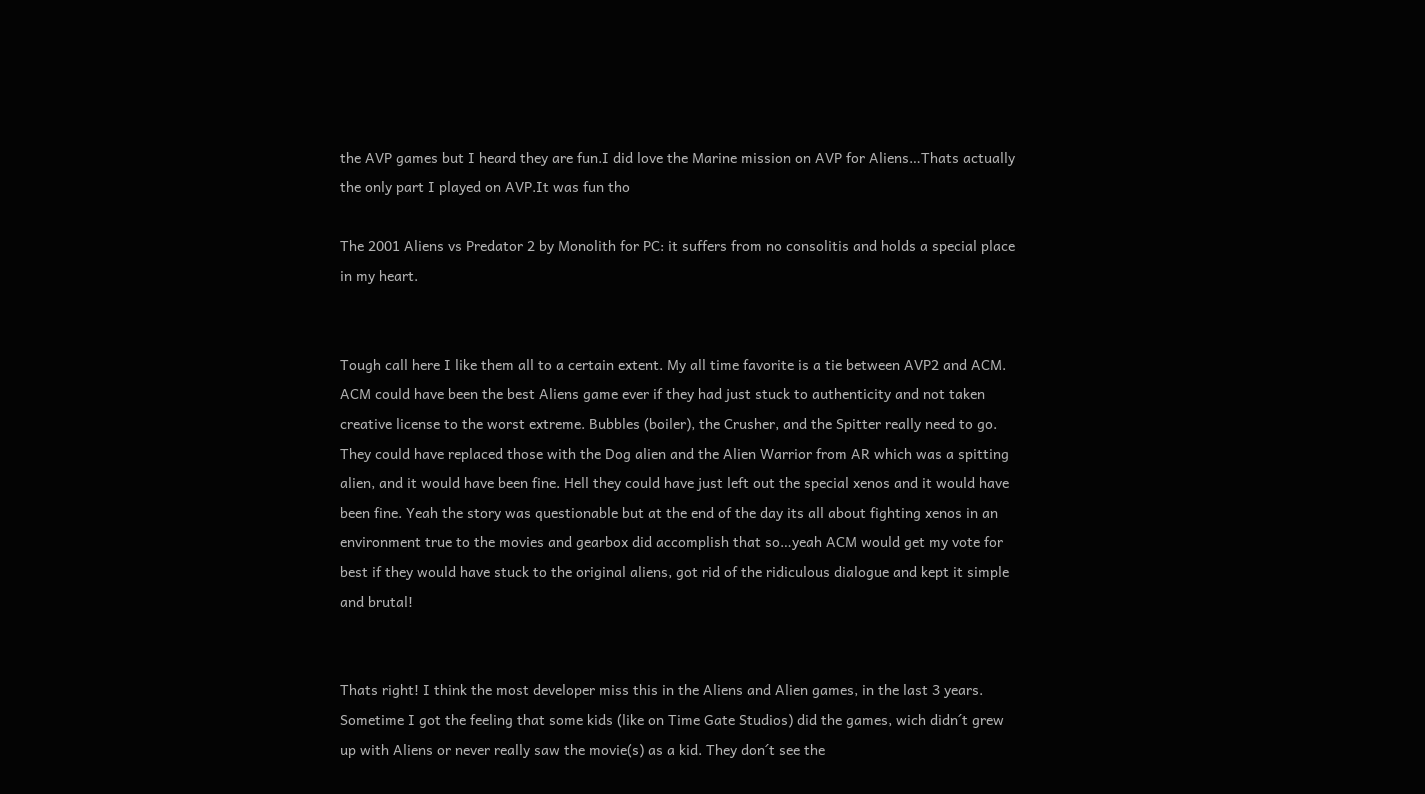the AVP games but I heard they are fun.I did love the Marine mission on AVP for Aliens…Thats actually the only part I played on AVP.It was fun tho

The 2001 Aliens vs Predator 2 by Monolith for PC: it suffers from no consolitis and holds a special place in my heart.


Tough call here I like them all to a certain extent. My all time favorite is a tie between AVP2 and ACM. ACM could have been the best Aliens game ever if they had just stuck to authenticity and not taken creative license to the worst extreme. Bubbles (boiler), the Crusher, and the Spitter really need to go. They could have replaced those with the Dog alien and the Alien Warrior from AR which was a spitting alien, and it would have been fine. Hell they could have just left out the special xenos and it would have been fine. Yeah the story was questionable but at the end of the day its all about fighting xenos in an environment true to the movies and gearbox did accomplish that so…yeah ACM would get my vote for best if they would have stuck to the original aliens, got rid of the ridiculous dialogue and kept it simple and brutal!


Thats right! I think the most developer miss this in the Aliens and Alien games, in the last 3 years. Sometime I got the feeling that some kids (like on Time Gate Studios) did the games, wich didn´t grew up with Aliens or never really saw the movie(s) as a kid. They don´t see the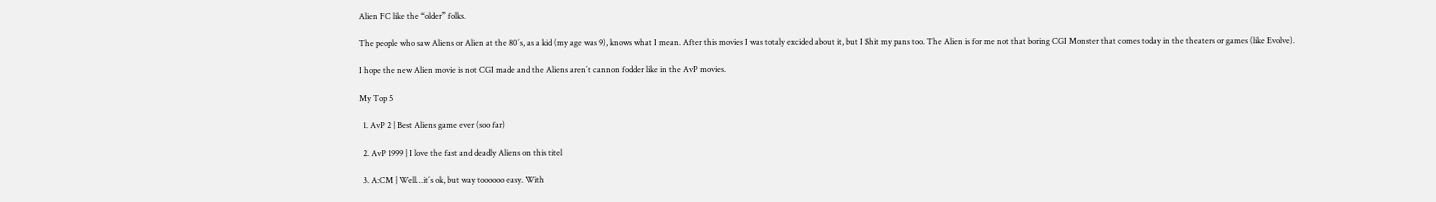Alien FC like the “older” folks.

The people who saw Aliens or Alien at the 80´s, as a kid (my age was 9), knows what I mean. After this movies I was totaly excided about it, but I $hit my pans too. The Alien is for me not that boring CGI Monster that comes today in the theaters or games (like Evolve).

I hope the new Alien movie is not CGI made and the Aliens aren´t cannon fodder like in the AvP movies.

My Top 5

  1. AvP 2 | Best Aliens game ever (soo far)

  2. AvP 1999 | I love the fast and deadly Aliens on this titel

  3. A:CM | Well…it´s ok, but way toooooo easy. With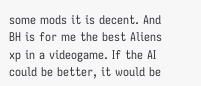some mods it is decent. And BH is for me the best Aliens xp in a videogame. If the AI could be better, it would be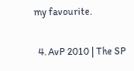my favourite.

  4. AvP 2010 | The SP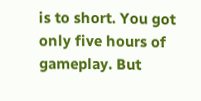is to short. You got only five hours of gameplay. But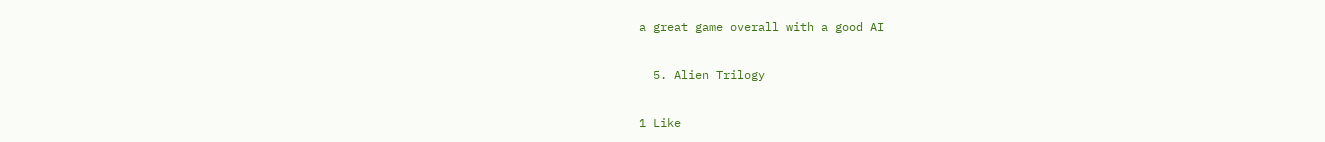a great game overall with a good AI

  5. Alien Trilogy

1 Like